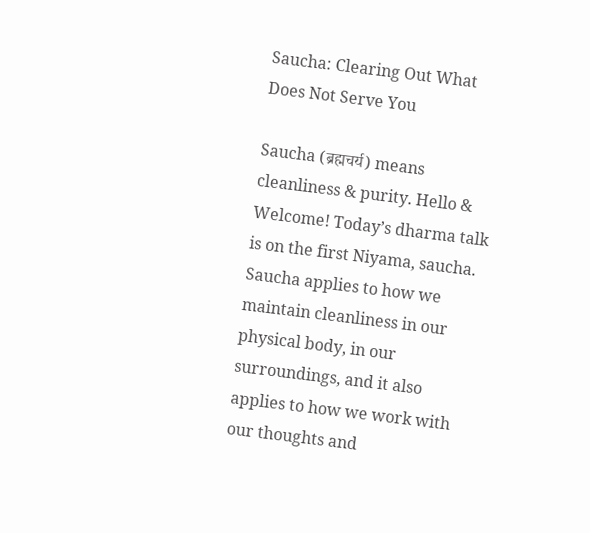Saucha: Clearing Out What Does Not Serve You

Saucha (ब्रह्मचर्य) means cleanliness & purity. Hello & Welcome! Today’s dharma talk is on the first Niyama, saucha. Saucha applies to how we maintain cleanliness in our physical body, in our surroundings, and it also applies to how we work with our thoughts and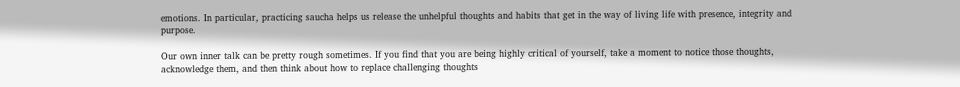emotions. In particular, practicing saucha helps us release the unhelpful thoughts and habits that get in the way of living life with presence, integrity and purpose.

Our own inner talk can be pretty rough sometimes. If you find that you are being highly critical of yourself, take a moment to notice those thoughts, acknowledge them, and then think about how to replace challenging thoughts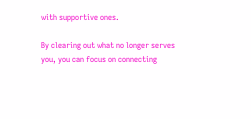with supportive ones.

By clearing out what no longer serves you, you can focus on connecting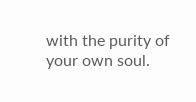with the purity of your own soul.